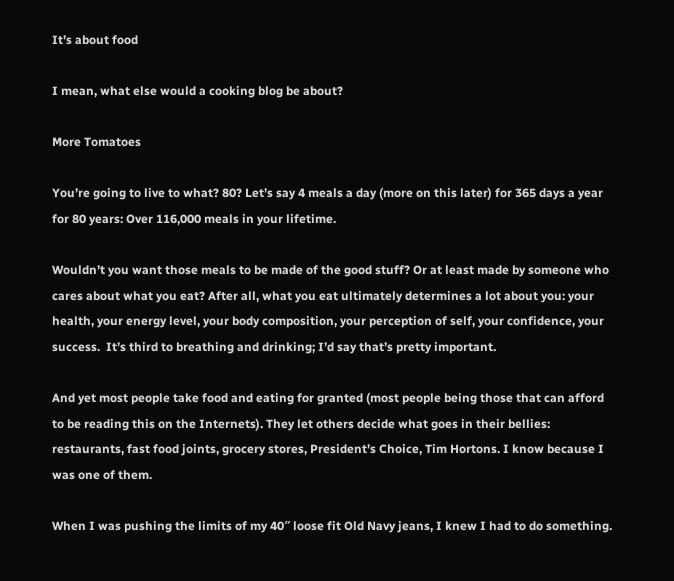It’s about food

I mean, what else would a cooking blog be about?

More Tomatoes

You’re going to live to what? 80? Let’s say 4 meals a day (more on this later) for 365 days a year for 80 years: Over 116,000 meals in your lifetime.

Wouldn’t you want those meals to be made of the good stuff? Or at least made by someone who cares about what you eat? After all, what you eat ultimately determines a lot about you: your health, your energy level, your body composition, your perception of self, your confidence, your success.  It’s third to breathing and drinking; I’d say that’s pretty important.

And yet most people take food and eating for granted (most people being those that can afford to be reading this on the Internets). They let others decide what goes in their bellies: restaurants, fast food joints, grocery stores, President’s Choice, Tim Hortons. I know because I was one of them.

When I was pushing the limits of my 40″ loose fit Old Navy jeans, I knew I had to do something.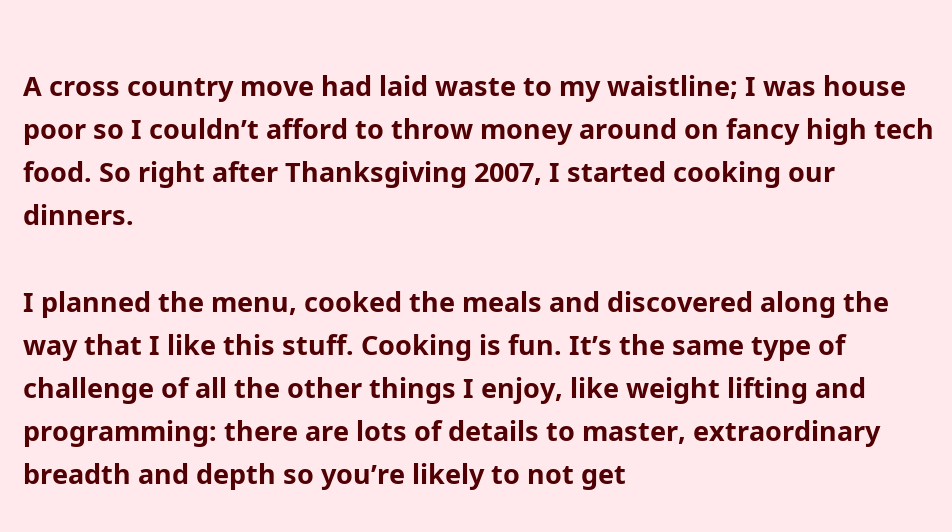A cross country move had laid waste to my waistline; I was house poor so I couldn’t afford to throw money around on fancy high tech food. So right after Thanksgiving 2007, I started cooking our dinners.

I planned the menu, cooked the meals and discovered along the way that I like this stuff. Cooking is fun. It’s the same type of challenge of all the other things I enjoy, like weight lifting and programming: there are lots of details to master, extraordinary breadth and depth so you’re likely to not get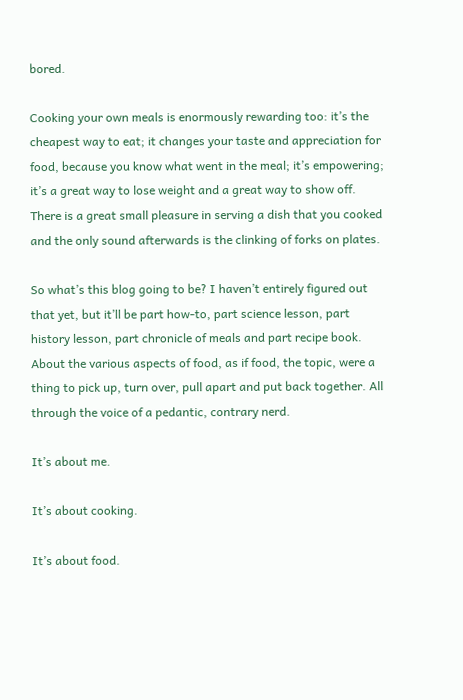bored.

Cooking your own meals is enormously rewarding too: it’s the cheapest way to eat; it changes your taste and appreciation for food, because you know what went in the meal; it’s empowering; it’s a great way to lose weight and a great way to show off. There is a great small pleasure in serving a dish that you cooked and the only sound afterwards is the clinking of forks on plates.

So what’s this blog going to be? I haven’t entirely figured out that yet, but it’ll be part how-to, part science lesson, part history lesson, part chronicle of meals and part recipe book. About the various aspects of food, as if food, the topic, were a thing to pick up, turn over, pull apart and put back together. All through the voice of a pedantic, contrary nerd.

It’s about me.

It’s about cooking.

It’s about food.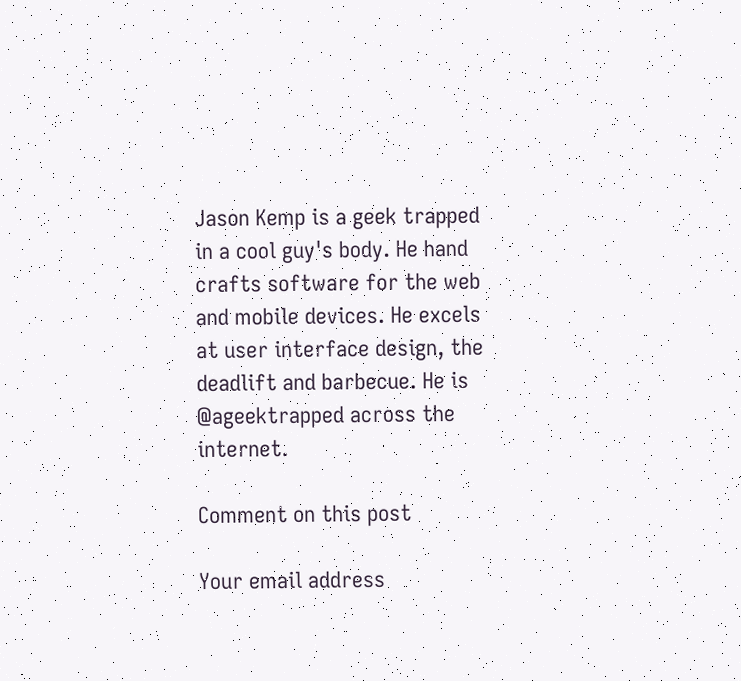Jason Kemp is a geek trapped in a cool guy's body. He hand crafts software for the web and mobile devices. He excels at user interface design, the deadlift and barbecue. He is @ageektrapped across the internet.

Comment on this post

Your email address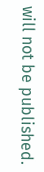will not be published.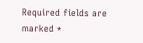Required fields are marked *